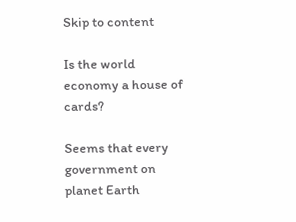Skip to content

Is the world economy a house of cards?

Seems that every government on planet Earth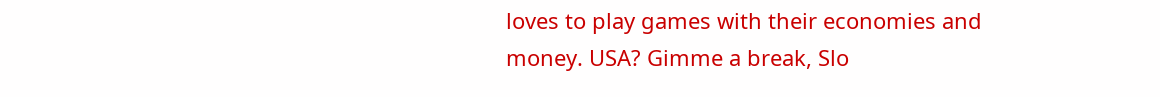loves to play games with their economies and money. USA? Gimme a break, Slo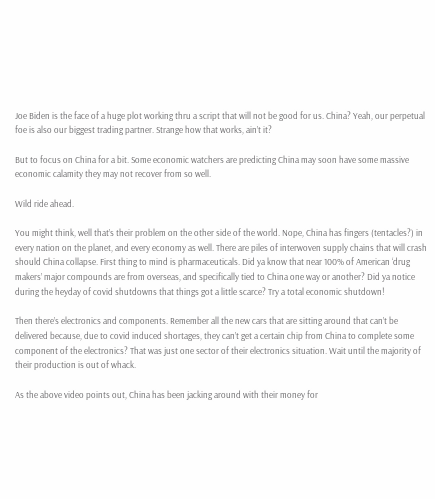Joe Biden is the face of a huge plot working thru a script that will not be good for us. China? Yeah, our perpetual foe is also our biggest trading partner. Strange how that works, ain’t it?

But to focus on China for a bit. Some economic watchers are predicting China may soon have some massive economic calamity they may not recover from so well.

Wild ride ahead.

You might think, well that’s their problem on the other side of the world. Nope, China has fingers (tentacles?) in every nation on the planet, and every economy as well. There are piles of interwoven supply chains that will crash should China collapse. First thing to mind is pharmaceuticals. Did ya know that near 100% of American ‘drug makers’ major compounds are from overseas, and specifically tied to China one way or another? Did ya notice during the heyday of covid shutdowns that things got a little scarce? Try a total economic shutdown!

Then there’s electronics and components. Remember all the new cars that are sitting around that can’t be delivered because, due to covid induced shortages, they can’t get a certain chip from China to complete some component of the electronics? That was just one sector of their electronics situation. Wait until the majority of their production is out of whack.

As the above video points out, China has been jacking around with their money for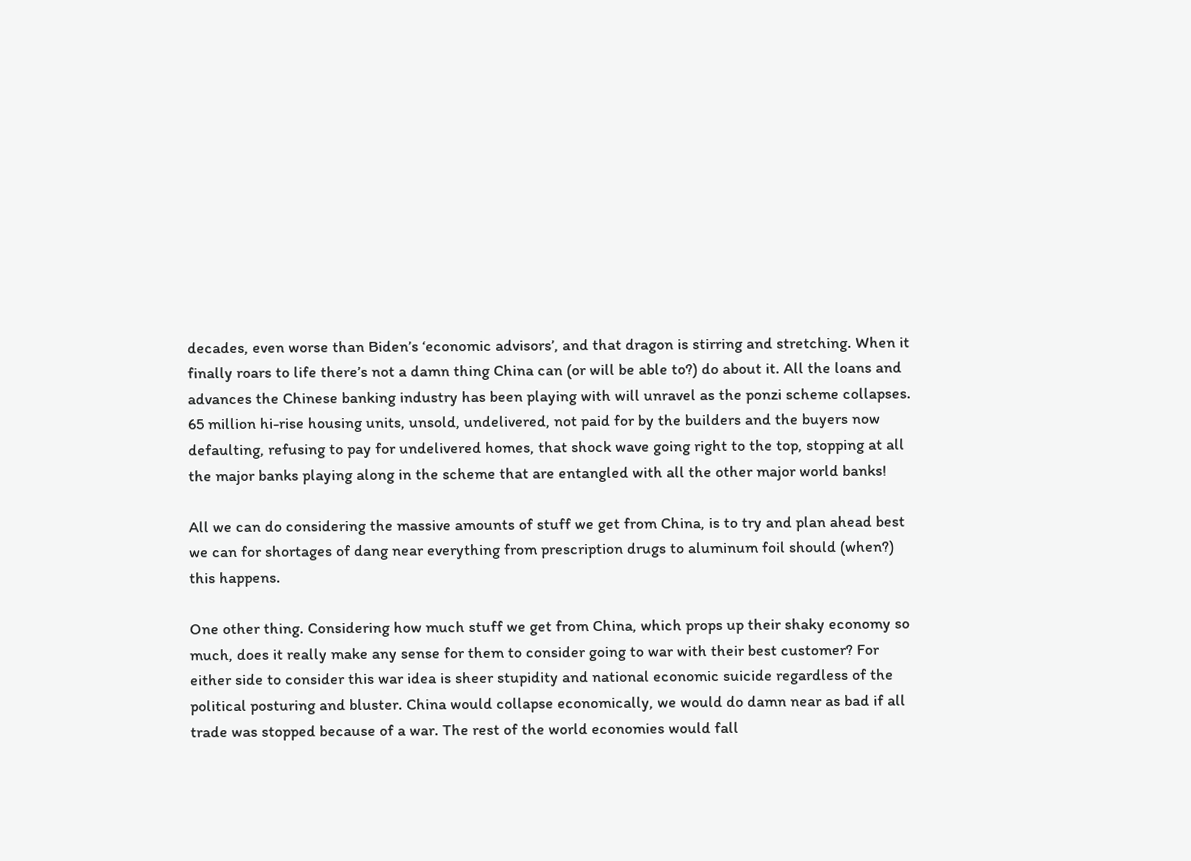decades, even worse than Biden’s ‘economic advisors’, and that dragon is stirring and stretching. When it finally roars to life there’s not a damn thing China can (or will be able to?) do about it. All the loans and advances the Chinese banking industry has been playing with will unravel as the ponzi scheme collapses. 65 million hi-rise housing units, unsold, undelivered, not paid for by the builders and the buyers now defaulting, refusing to pay for undelivered homes, that shock wave going right to the top, stopping at all the major banks playing along in the scheme that are entangled with all the other major world banks!

All we can do considering the massive amounts of stuff we get from China, is to try and plan ahead best we can for shortages of dang near everything from prescription drugs to aluminum foil should (when?) this happens.

One other thing. Considering how much stuff we get from China, which props up their shaky economy so much, does it really make any sense for them to consider going to war with their best customer? For either side to consider this war idea is sheer stupidity and national economic suicide regardless of the political posturing and bluster. China would collapse economically, we would do damn near as bad if all trade was stopped because of a war. The rest of the world economies would fall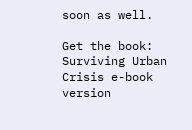soon as well.

Get the book: Surviving Urban Crisis e-book version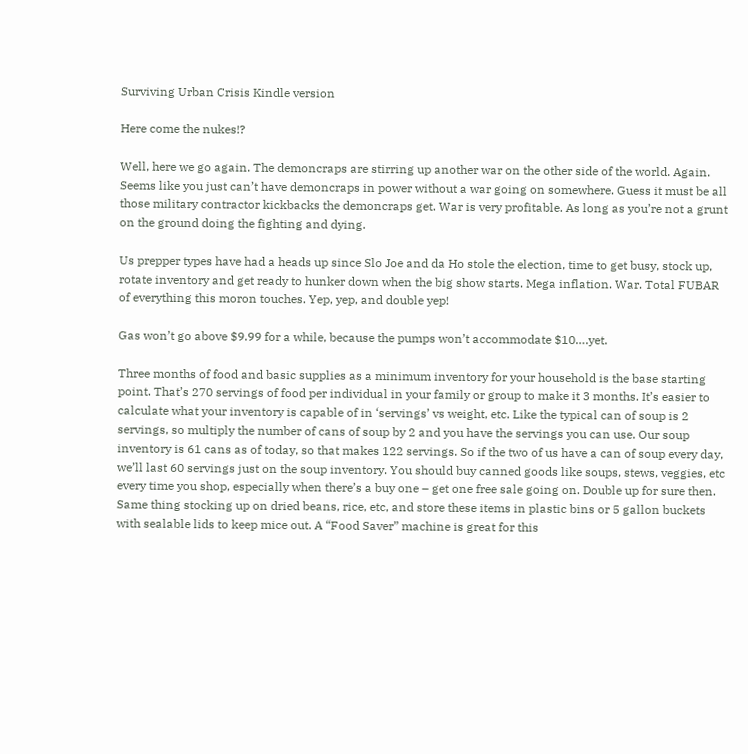Surviving Urban Crisis Kindle version

Here come the nukes!?

Well, here we go again. The demoncraps are stirring up another war on the other side of the world. Again. Seems like you just can’t have demoncraps in power without a war going on somewhere. Guess it must be all those military contractor kickbacks the demoncraps get. War is very profitable. As long as you’re not a grunt on the ground doing the fighting and dying.

Us prepper types have had a heads up since Slo Joe and da Ho stole the election, time to get busy, stock up, rotate inventory and get ready to hunker down when the big show starts. Mega inflation. War. Total FUBAR of everything this moron touches. Yep, yep, and double yep!

Gas won’t go above $9.99 for a while, because the pumps won’t accommodate $10….yet.

Three months of food and basic supplies as a minimum inventory for your household is the base starting point. That’s 270 servings of food per individual in your family or group to make it 3 months. It’s easier to calculate what your inventory is capable of in ‘servings’ vs weight, etc. Like the typical can of soup is 2 servings, so multiply the number of cans of soup by 2 and you have the servings you can use. Our soup inventory is 61 cans as of today, so that makes 122 servings. So if the two of us have a can of soup every day, we’ll last 60 servings just on the soup inventory. You should buy canned goods like soups, stews, veggies, etc every time you shop, especially when there’s a buy one – get one free sale going on. Double up for sure then. Same thing stocking up on dried beans, rice, etc, and store these items in plastic bins or 5 gallon buckets with sealable lids to keep mice out. A “Food Saver” machine is great for this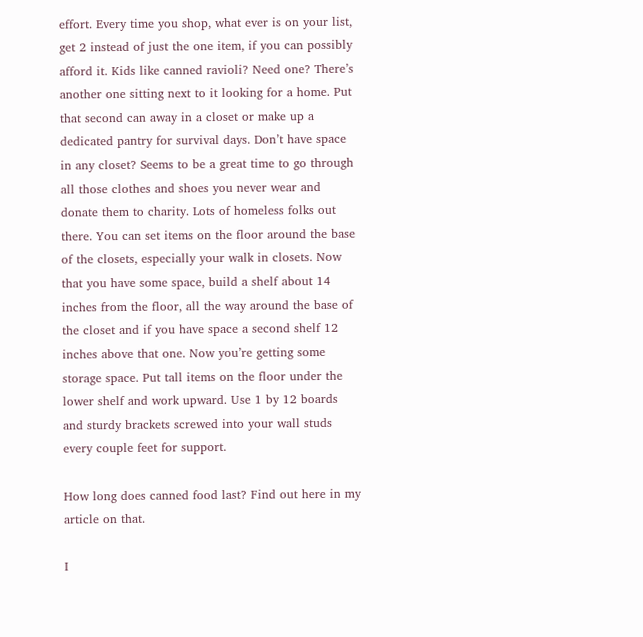effort. Every time you shop, what ever is on your list, get 2 instead of just the one item, if you can possibly afford it. Kids like canned ravioli? Need one? There’s another one sitting next to it looking for a home. Put that second can away in a closet or make up a dedicated pantry for survival days. Don’t have space in any closet? Seems to be a great time to go through all those clothes and shoes you never wear and donate them to charity. Lots of homeless folks out there. You can set items on the floor around the base of the closets, especially your walk in closets. Now that you have some space, build a shelf about 14 inches from the floor, all the way around the base of the closet and if you have space a second shelf 12 inches above that one. Now you’re getting some storage space. Put tall items on the floor under the lower shelf and work upward. Use 1 by 12 boards and sturdy brackets screwed into your wall studs every couple feet for support.

How long does canned food last? Find out here in my article on that.

I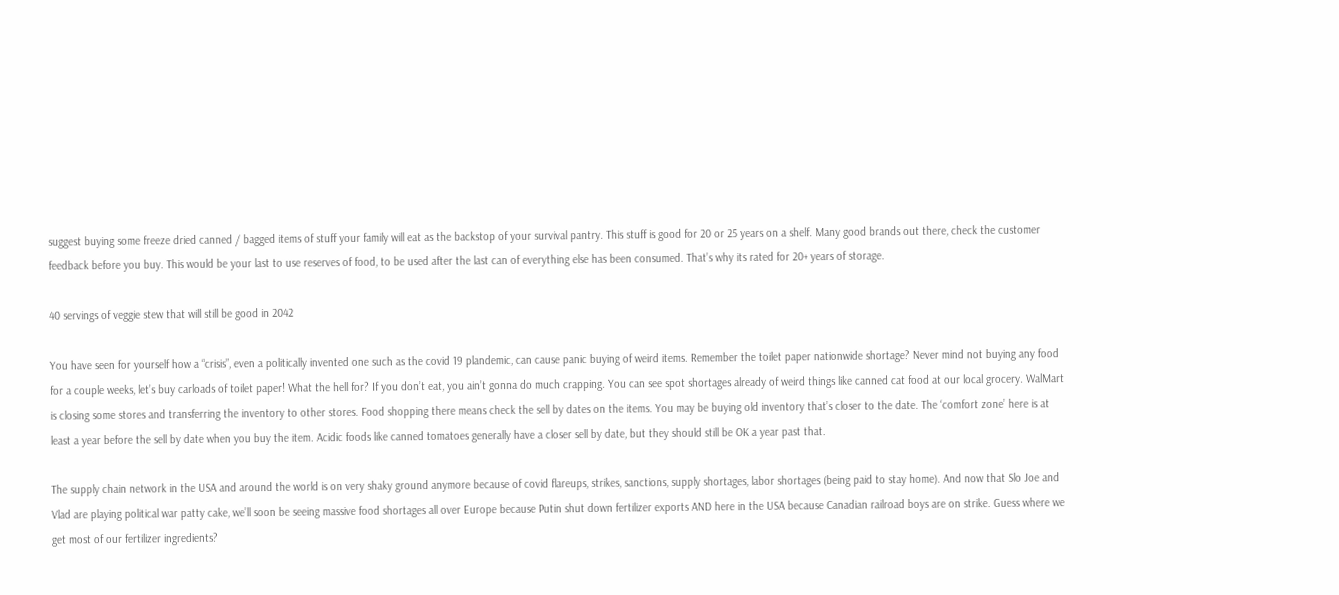suggest buying some freeze dried canned / bagged items of stuff your family will eat as the backstop of your survival pantry. This stuff is good for 20 or 25 years on a shelf. Many good brands out there, check the customer feedback before you buy. This would be your last to use reserves of food, to be used after the last can of everything else has been consumed. That’s why its rated for 20+ years of storage.

40 servings of veggie stew that will still be good in 2042

You have seen for yourself how a “crisis”, even a politically invented one such as the covid 19 plandemic, can cause panic buying of weird items. Remember the toilet paper nationwide shortage? Never mind not buying any food for a couple weeks, let’s buy carloads of toilet paper! What the hell for? If you don’t eat, you ain’t gonna do much crapping. You can see spot shortages already of weird things like canned cat food at our local grocery. WalMart is closing some stores and transferring the inventory to other stores. Food shopping there means check the sell by dates on the items. You may be buying old inventory that’s closer to the date. The ‘comfort zone’ here is at least a year before the sell by date when you buy the item. Acidic foods like canned tomatoes generally have a closer sell by date, but they should still be OK a year past that.

The supply chain network in the USA and around the world is on very shaky ground anymore because of covid flareups, strikes, sanctions, supply shortages, labor shortages (being paid to stay home). And now that Slo Joe and Vlad are playing political war patty cake, we’ll soon be seeing massive food shortages all over Europe because Putin shut down fertilizer exports AND here in the USA because Canadian railroad boys are on strike. Guess where we get most of our fertilizer ingredients?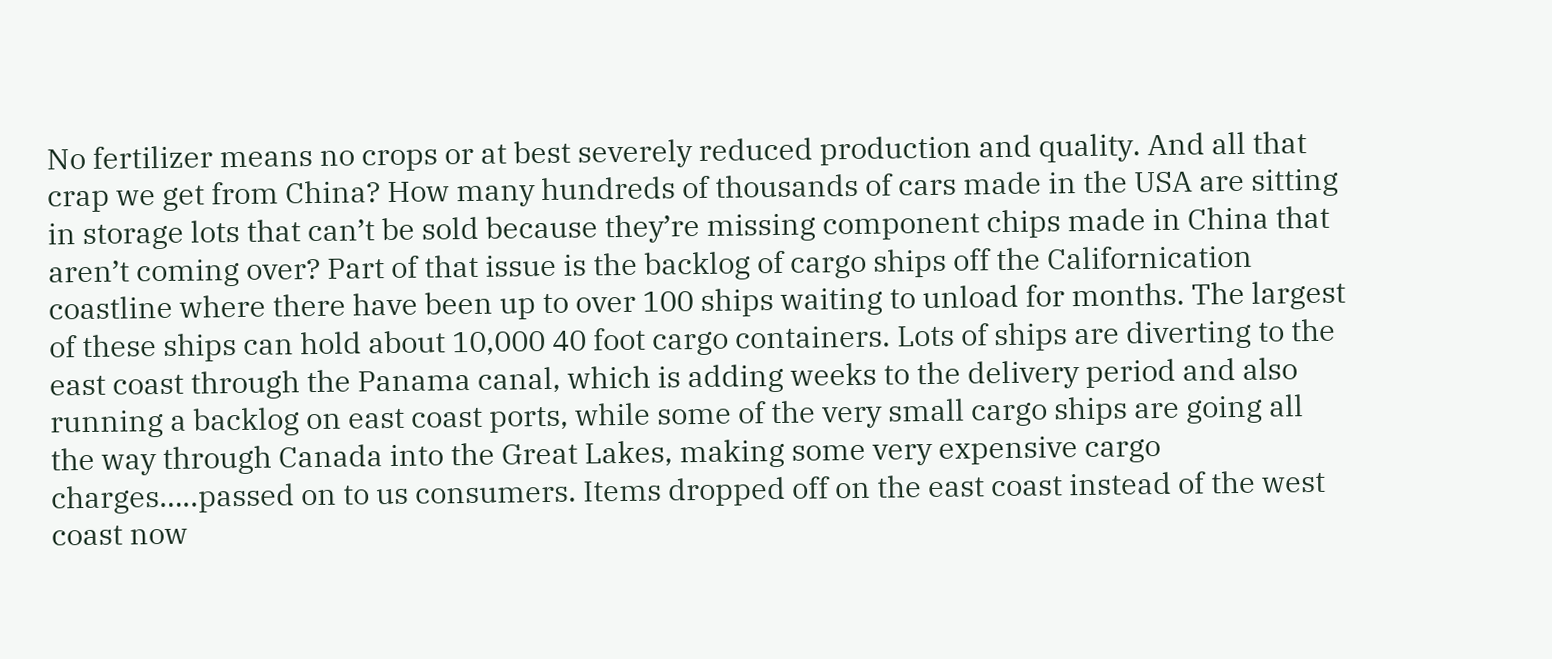No fertilizer means no crops or at best severely reduced production and quality. And all that crap we get from China? How many hundreds of thousands of cars made in the USA are sitting in storage lots that can’t be sold because they’re missing component chips made in China that aren’t coming over? Part of that issue is the backlog of cargo ships off the Californication coastline where there have been up to over 100 ships waiting to unload for months. The largest of these ships can hold about 10,000 40 foot cargo containers. Lots of ships are diverting to the east coast through the Panama canal, which is adding weeks to the delivery period and also running a backlog on east coast ports, while some of the very small cargo ships are going all the way through Canada into the Great Lakes, making some very expensive cargo charges…..passed on to us consumers. Items dropped off on the east coast instead of the west coast now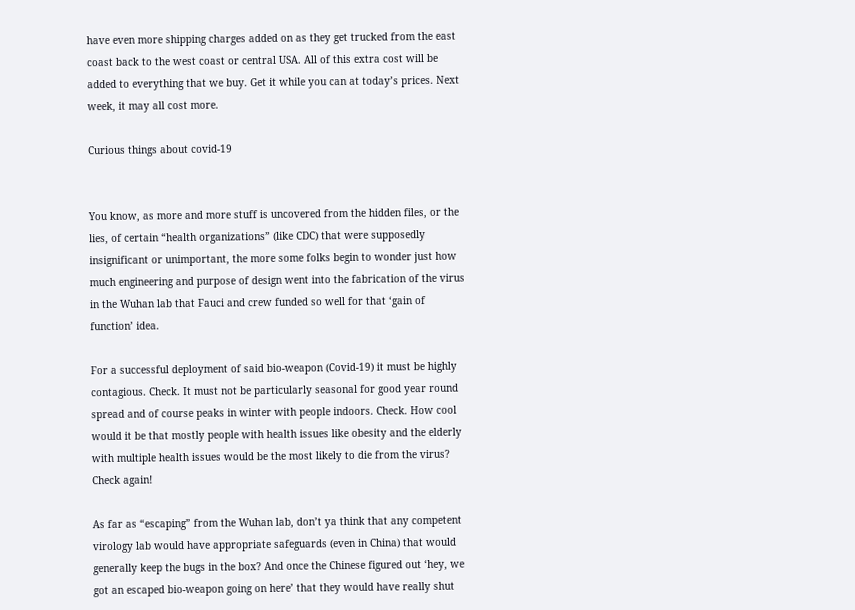have even more shipping charges added on as they get trucked from the east coast back to the west coast or central USA. All of this extra cost will be added to everything that we buy. Get it while you can at today’s prices. Next week, it may all cost more.

Curious things about covid-19


You know, as more and more stuff is uncovered from the hidden files, or the lies, of certain “health organizations” (like CDC) that were supposedly insignificant or unimportant, the more some folks begin to wonder just how much engineering and purpose of design went into the fabrication of the virus in the Wuhan lab that Fauci and crew funded so well for that ‘gain of function’ idea.

For a successful deployment of said bio-weapon (Covid-19) it must be highly contagious. Check. It must not be particularly seasonal for good year round spread and of course peaks in winter with people indoors. Check. How cool would it be that mostly people with health issues like obesity and the elderly with multiple health issues would be the most likely to die from the virus? Check again!

As far as “escaping” from the Wuhan lab, don’t ya think that any competent virology lab would have appropriate safeguards (even in China) that would generally keep the bugs in the box? And once the Chinese figured out ‘hey, we got an escaped bio-weapon going on here’ that they would have really shut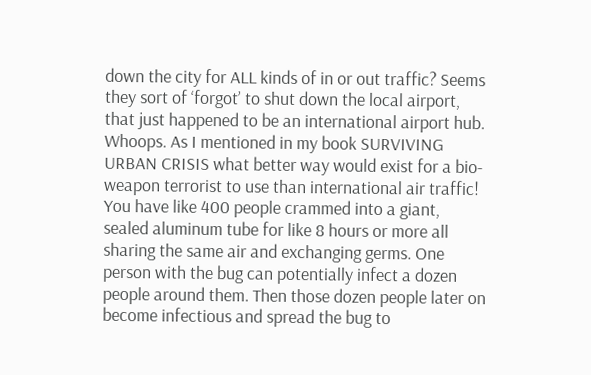down the city for ALL kinds of in or out traffic? Seems they sort of ‘forgot’ to shut down the local airport, that just happened to be an international airport hub. Whoops. As I mentioned in my book SURVIVING URBAN CRISIS what better way would exist for a bio-weapon terrorist to use than international air traffic! You have like 400 people crammed into a giant, sealed aluminum tube for like 8 hours or more all sharing the same air and exchanging germs. One person with the bug can potentially infect a dozen people around them. Then those dozen people later on become infectious and spread the bug to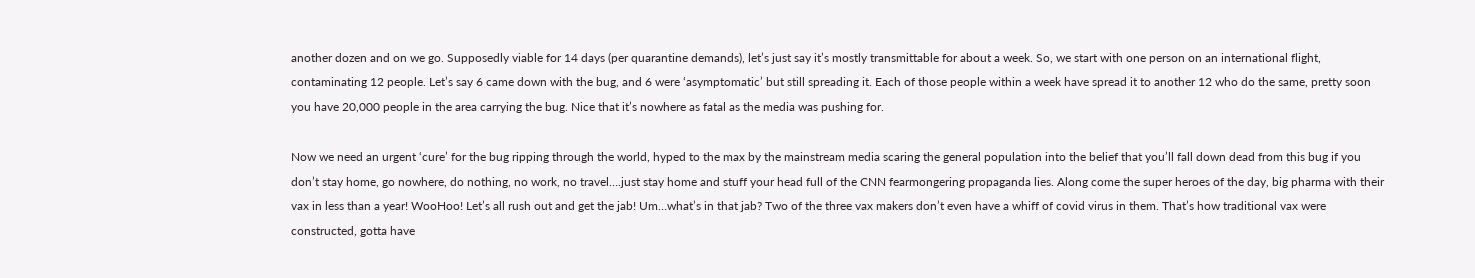another dozen and on we go. Supposedly viable for 14 days (per quarantine demands), let’s just say it’s mostly transmittable for about a week. So, we start with one person on an international flight, contaminating 12 people. Let’s say 6 came down with the bug, and 6 were ‘asymptomatic’ but still spreading it. Each of those people within a week have spread it to another 12 who do the same, pretty soon you have 20,000 people in the area carrying the bug. Nice that it’s nowhere as fatal as the media was pushing for.

Now we need an urgent ‘cure’ for the bug ripping through the world, hyped to the max by the mainstream media scaring the general population into the belief that you’ll fall down dead from this bug if you don’t stay home, go nowhere, do nothing, no work, no travel….just stay home and stuff your head full of the CNN fearmongering propaganda lies. Along come the super heroes of the day, big pharma with their vax in less than a year! WooHoo! Let’s all rush out and get the jab! Um…what’s in that jab? Two of the three vax makers don’t even have a whiff of covid virus in them. That’s how traditional vax were constructed, gotta have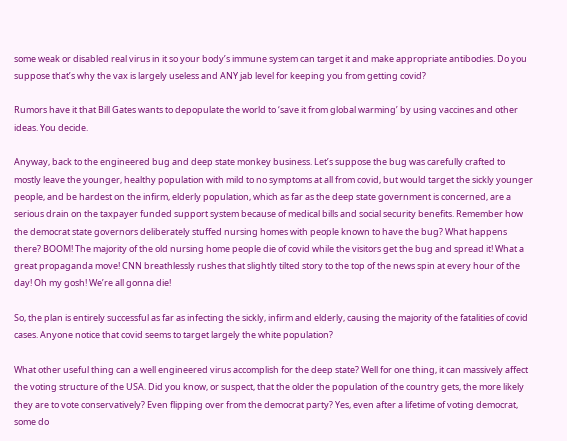some weak or disabled real virus in it so your body’s immune system can target it and make appropriate antibodies. Do you suppose that’s why the vax is largely useless and ANY jab level for keeping you from getting covid?

Rumors have it that Bill Gates wants to depopulate the world to ‘save it from global warming’ by using vaccines and other ideas. You decide.

Anyway, back to the engineered bug and deep state monkey business. Let’s suppose the bug was carefully crafted to mostly leave the younger, healthy population with mild to no symptoms at all from covid, but would target the sickly younger people, and be hardest on the infirm, elderly population, which as far as the deep state government is concerned, are a serious drain on the taxpayer funded support system because of medical bills and social security benefits. Remember how the democrat state governors deliberately stuffed nursing homes with people known to have the bug? What happens there? BOOM! The majority of the old nursing home people die of covid while the visitors get the bug and spread it! What a great propaganda move! CNN breathlessly rushes that slightly tilted story to the top of the news spin at every hour of the day! Oh my gosh! We’re all gonna die!

So, the plan is entirely successful as far as infecting the sickly, infirm and elderly, causing the majority of the fatalities of covid cases. Anyone notice that covid seems to target largely the white population?

What other useful thing can a well engineered virus accomplish for the deep state? Well for one thing, it can massively affect the voting structure of the USA. Did you know, or suspect, that the older the population of the country gets, the more likely they are to vote conservatively? Even flipping over from the democrat party? Yes, even after a lifetime of voting democrat, some do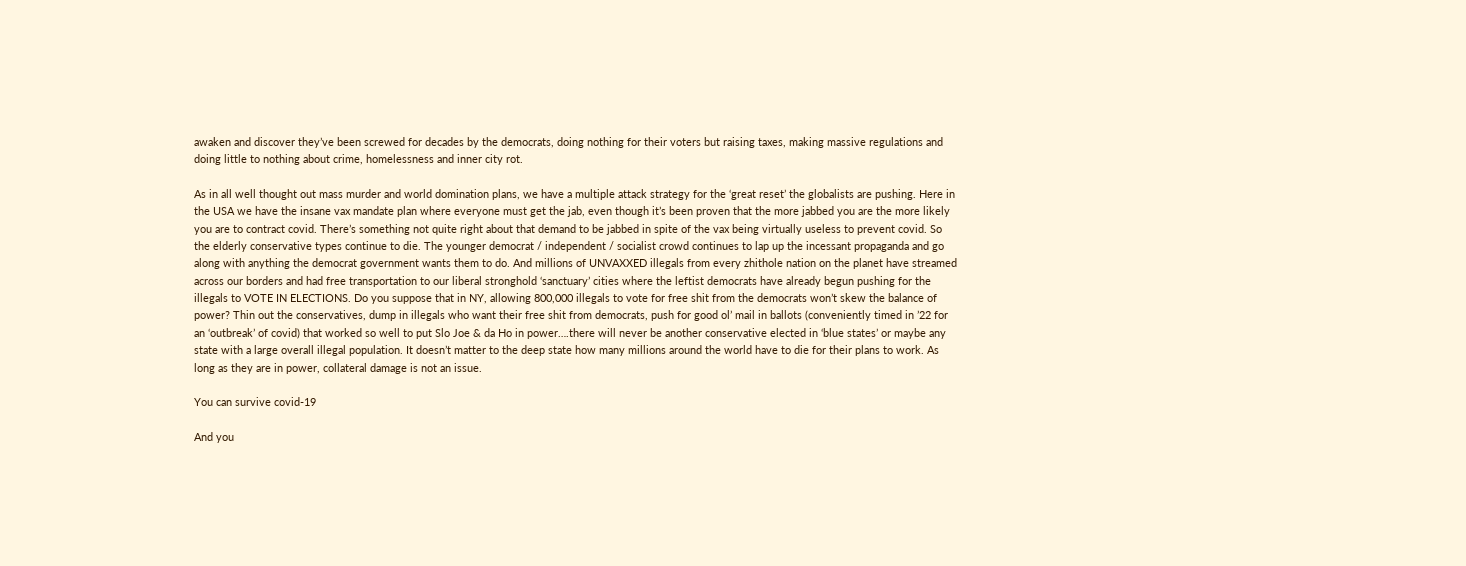awaken and discover they’ve been screwed for decades by the democrats, doing nothing for their voters but raising taxes, making massive regulations and doing little to nothing about crime, homelessness and inner city rot.

As in all well thought out mass murder and world domination plans, we have a multiple attack strategy for the ‘great reset’ the globalists are pushing. Here in the USA we have the insane vax mandate plan where everyone must get the jab, even though it’s been proven that the more jabbed you are the more likely you are to contract covid. There’s something not quite right about that demand to be jabbed in spite of the vax being virtually useless to prevent covid. So the elderly conservative types continue to die. The younger democrat / independent / socialist crowd continues to lap up the incessant propaganda and go along with anything the democrat government wants them to do. And millions of UNVAXXED illegals from every zhithole nation on the planet have streamed across our borders and had free transportation to our liberal stronghold ‘sanctuary’ cities where the leftist democrats have already begun pushing for the illegals to VOTE IN ELECTIONS. Do you suppose that in NY, allowing 800,000 illegals to vote for free shit from the democrats won’t skew the balance of power? Thin out the conservatives, dump in illegals who want their free shit from democrats, push for good ol’ mail in ballots (conveniently timed in ’22 for an ‘outbreak’ of covid) that worked so well to put Slo Joe & da Ho in power….there will never be another conservative elected in ‘blue states’ or maybe any state with a large overall illegal population. It doesn’t matter to the deep state how many millions around the world have to die for their plans to work. As long as they are in power, collateral damage is not an issue.

You can survive covid-19

And you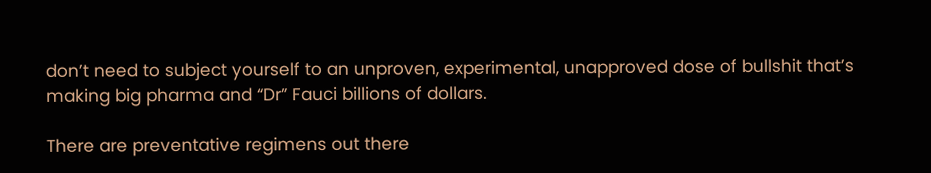don’t need to subject yourself to an unproven, experimental, unapproved dose of bullshit that’s making big pharma and “Dr” Fauci billions of dollars.

There are preventative regimens out there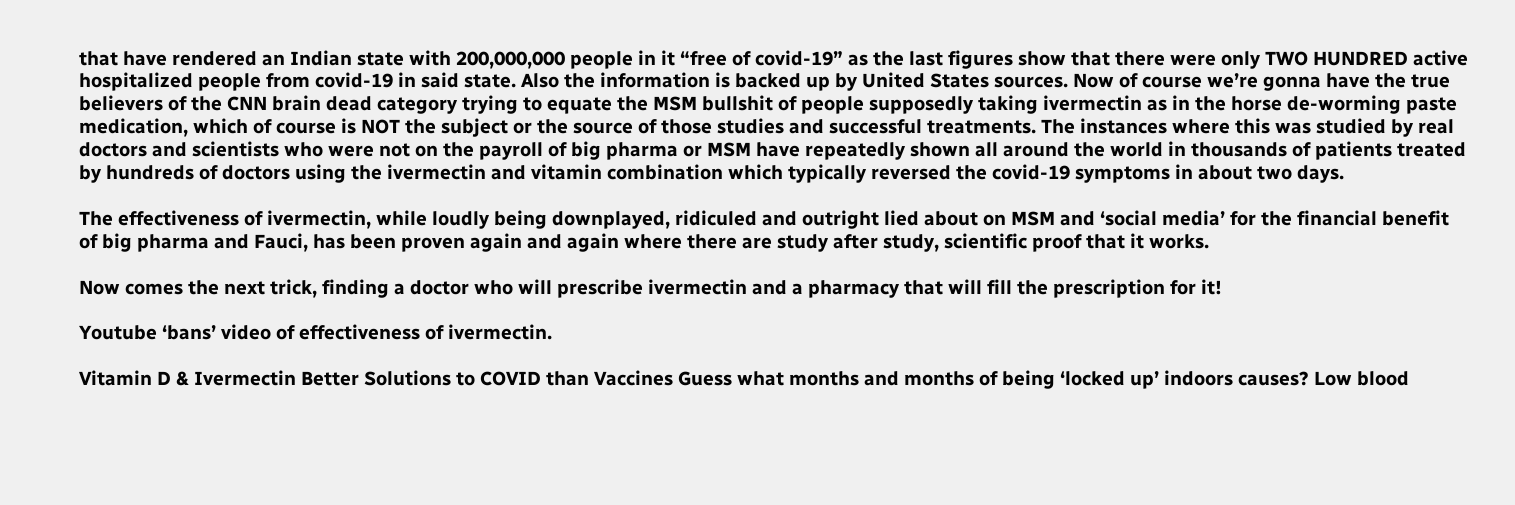that have rendered an Indian state with 200,000,000 people in it “free of covid-19” as the last figures show that there were only TWO HUNDRED active hospitalized people from covid-19 in said state. Also the information is backed up by United States sources. Now of course we’re gonna have the true believers of the CNN brain dead category trying to equate the MSM bullshit of people supposedly taking ivermectin as in the horse de-worming paste medication, which of course is NOT the subject or the source of those studies and successful treatments. The instances where this was studied by real doctors and scientists who were not on the payroll of big pharma or MSM have repeatedly shown all around the world in thousands of patients treated by hundreds of doctors using the ivermectin and vitamin combination which typically reversed the covid-19 symptoms in about two days.

The effectiveness of ivermectin, while loudly being downplayed, ridiculed and outright lied about on MSM and ‘social media’ for the financial benefit of big pharma and Fauci, has been proven again and again where there are study after study, scientific proof that it works.

Now comes the next trick, finding a doctor who will prescribe ivermectin and a pharmacy that will fill the prescription for it!

Youtube ‘bans’ video of effectiveness of ivermectin.

Vitamin D & Ivermectin Better Solutions to COVID than Vaccines Guess what months and months of being ‘locked up’ indoors causes? Low blood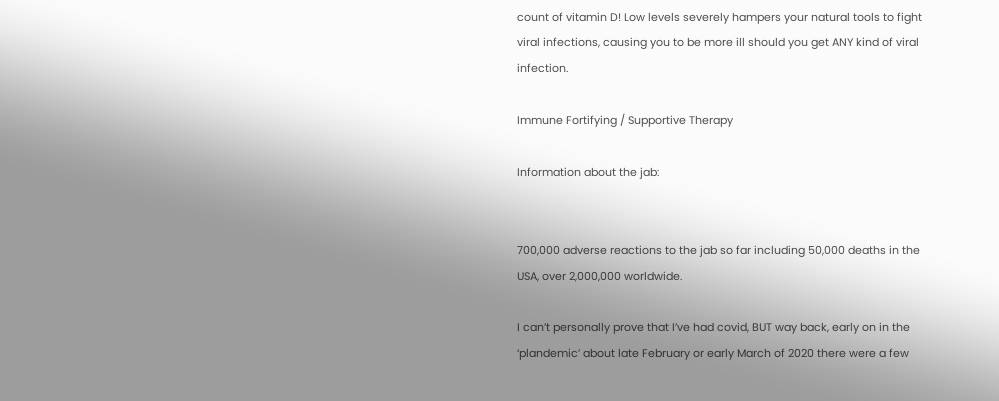count of vitamin D! Low levels severely hampers your natural tools to fight viral infections, causing you to be more ill should you get ANY kind of viral infection.

Immune Fortifying / Supportive Therapy

Information about the jab:


700,000 adverse reactions to the jab so far including 50,000 deaths in the USA, over 2,000,000 worldwide.

I can’t personally prove that I’ve had covid, BUT way back, early on in the ‘plandemic’ about late February or early March of 2020 there were a few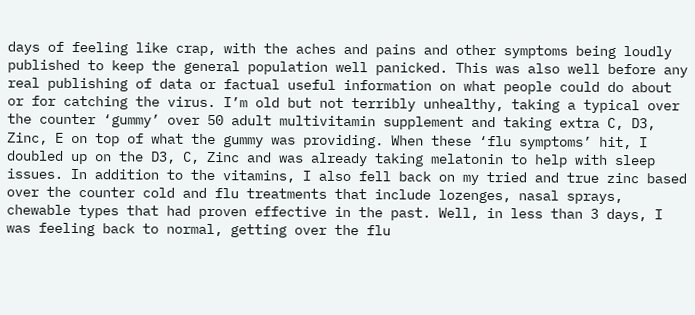days of feeling like crap, with the aches and pains and other symptoms being loudly published to keep the general population well panicked. This was also well before any real publishing of data or factual useful information on what people could do about or for catching the virus. I’m old but not terribly unhealthy, taking a typical over the counter ‘gummy’ over 50 adult multivitamin supplement and taking extra C, D3, Zinc, E on top of what the gummy was providing. When these ‘flu symptoms’ hit, I doubled up on the D3, C, Zinc and was already taking melatonin to help with sleep issues. In addition to the vitamins, I also fell back on my tried and true zinc based over the counter cold and flu treatments that include lozenges, nasal sprays, chewable types that had proven effective in the past. Well, in less than 3 days, I was feeling back to normal, getting over the flu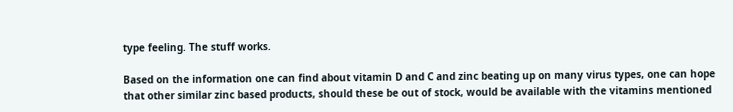type feeling. The stuff works.

Based on the information one can find about vitamin D and C and zinc beating up on many virus types, one can hope that other similar zinc based products, should these be out of stock, would be available with the vitamins mentioned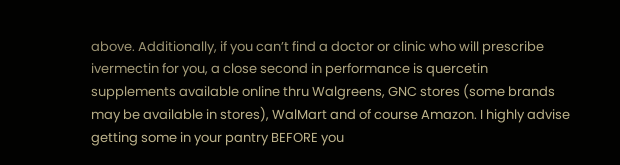above. Additionally, if you can’t find a doctor or clinic who will prescribe ivermectin for you, a close second in performance is quercetin supplements available online thru Walgreens, GNC stores (some brands may be available in stores), WalMart and of course Amazon. I highly advise getting some in your pantry BEFORE you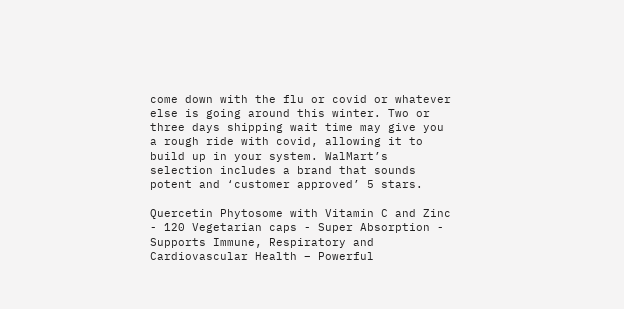come down with the flu or covid or whatever else is going around this winter. Two or three days shipping wait time may give you a rough ride with covid, allowing it to build up in your system. WalMart’s selection includes a brand that sounds potent and ‘customer approved’ 5 stars.

Quercetin Phytosome with Vitamin C and Zinc - 120 Vegetarian caps - Super Absorption - Supports Immune, Respiratory and Cardiovascular Health – Powerful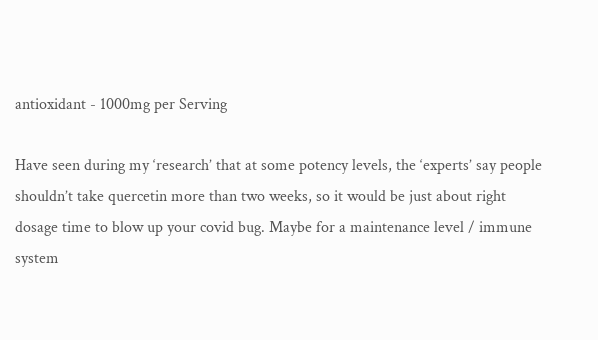antioxidant - 1000mg per Serving

Have seen during my ‘research’ that at some potency levels, the ‘experts’ say people shouldn’t take quercetin more than two weeks, so it would be just about right dosage time to blow up your covid bug. Maybe for a maintenance level / immune system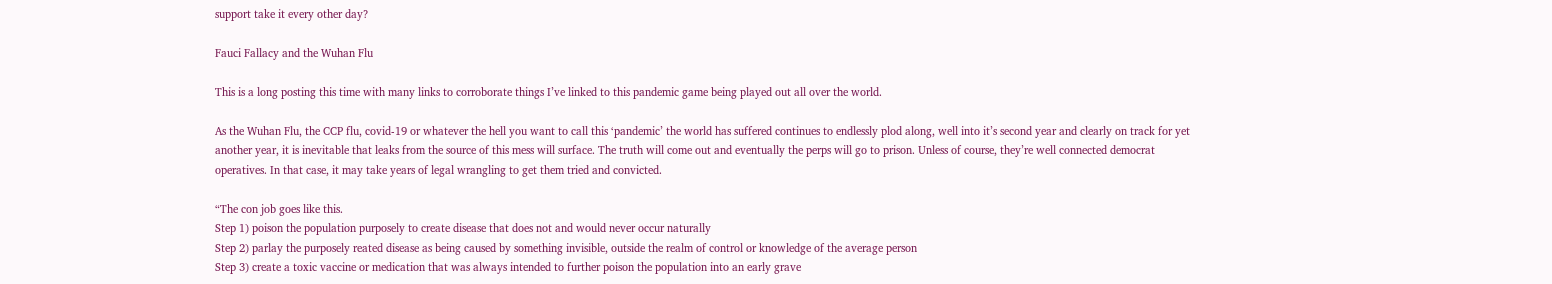support take it every other day?

Fauci Fallacy and the Wuhan Flu

This is a long posting this time with many links to corroborate things I’ve linked to this pandemic game being played out all over the world.

As the Wuhan Flu, the CCP flu, covid-19 or whatever the hell you want to call this ‘pandemic’ the world has suffered continues to endlessly plod along, well into it’s second year and clearly on track for yet another year, it is inevitable that leaks from the source of this mess will surface. The truth will come out and eventually the perps will go to prison. Unless of course, they’re well connected democrat operatives. In that case, it may take years of legal wrangling to get them tried and convicted.

“The con job goes like this.
Step 1) poison the population purposely to create disease that does not and would never occur naturally
Step 2) parlay the purposely reated disease as being caused by something invisible, outside the realm of control or knowledge of the average person
Step 3) create a toxic vaccine or medication that was always intended to further poison the population into an early grave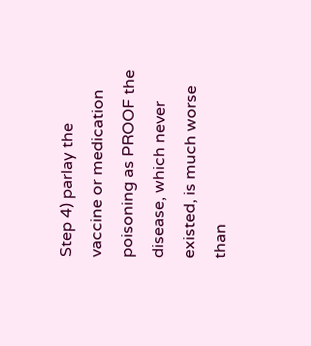Step 4) parlay the vaccine or medication poisoning as PROOF the disease, which never existed, is much worse than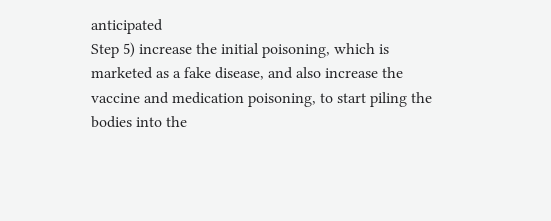anticipated
Step 5) increase the initial poisoning, which is marketed as a fake disease, and also increase the vaccine and medication poisoning, to start piling the bodies into the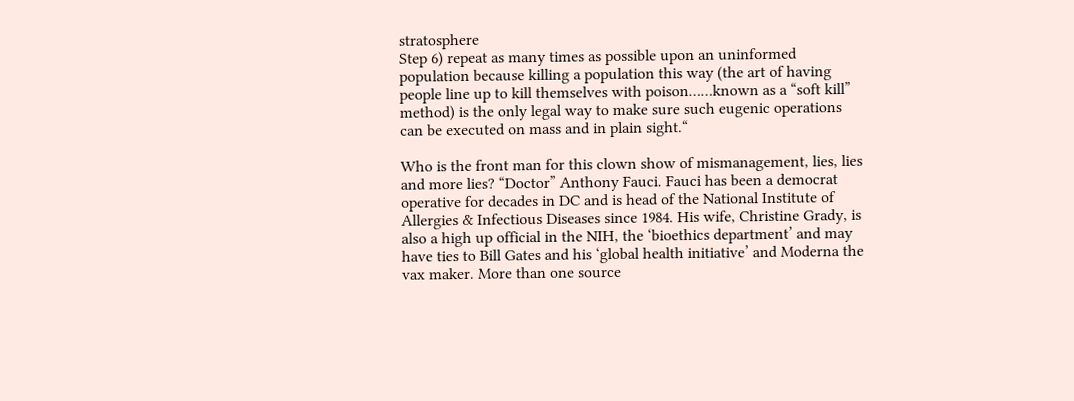stratosphere
Step 6) repeat as many times as possible upon an uninformed population because killing a population this way (the art of having people line up to kill themselves with poison……known as a “soft kill” method) is the only legal way to make sure such eugenic operations can be executed on mass and in plain sight.“

Who is the front man for this clown show of mismanagement, lies, lies and more lies? “Doctor” Anthony Fauci. Fauci has been a democrat operative for decades in DC and is head of the National Institute of Allergies & Infectious Diseases since 1984. His wife, Christine Grady, is also a high up official in the NIH, the ‘bioethics department’ and may have ties to Bill Gates and his ‘global health initiative’ and Moderna the vax maker. More than one source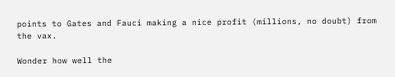points to Gates and Fauci making a nice profit (millions, no doubt) from the vax.

Wonder how well the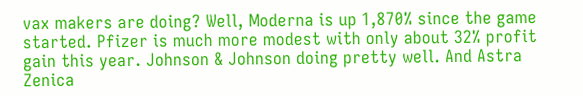vax makers are doing? Well, Moderna is up 1,870% since the game started. Pfizer is much more modest with only about 32% profit gain this year. Johnson & Johnson doing pretty well. And Astra Zenica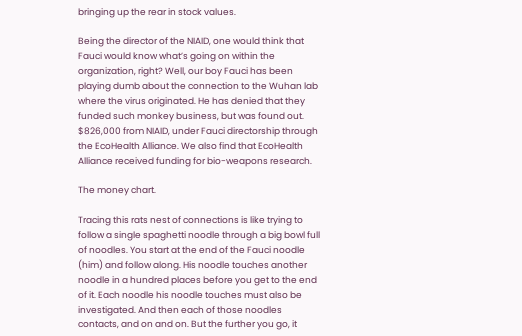bringing up the rear in stock values.

Being the director of the NIAID, one would think that Fauci would know what’s going on within the organization, right? Well, our boy Fauci has been playing dumb about the connection to the Wuhan lab where the virus originated. He has denied that they funded such monkey business, but was found out. $826,000 from NIAID, under Fauci directorship through the EcoHealth Alliance. We also find that EcoHealth Alliance received funding for bio-weapons research.

The money chart.

Tracing this rats nest of connections is like trying to follow a single spaghetti noodle through a big bowl full of noodles. You start at the end of the Fauci noodle (him) and follow along. His noodle touches another noodle in a hundred places before you get to the end of it. Each noodle his noodle touches must also be investigated. And then each of those noodles contacts, and on and on. But the further you go, it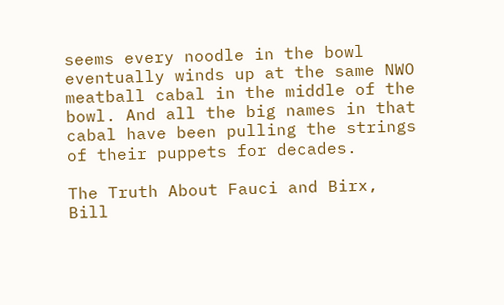seems every noodle in the bowl eventually winds up at the same NWO meatball cabal in the middle of the bowl. And all the big names in that cabal have been pulling the strings of their puppets for decades.

The Truth About Fauci and Birx, Bill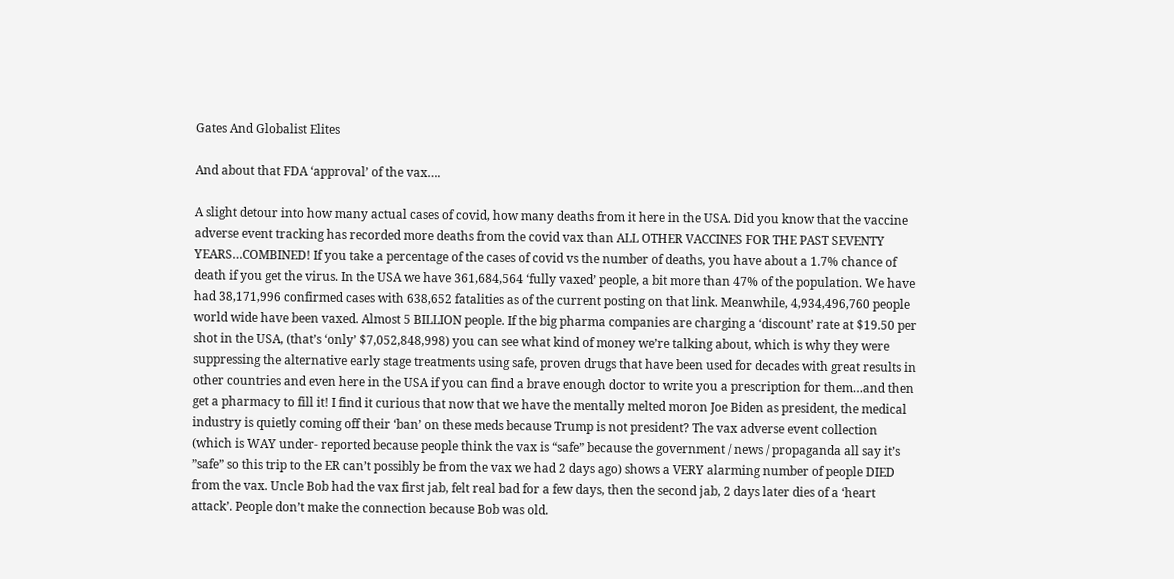Gates And Globalist Elites

And about that FDA ‘approval’ of the vax….

A slight detour into how many actual cases of covid, how many deaths from it here in the USA. Did you know that the vaccine adverse event tracking has recorded more deaths from the covid vax than ALL OTHER VACCINES FOR THE PAST SEVENTY YEARS…COMBINED! If you take a percentage of the cases of covid vs the number of deaths, you have about a 1.7% chance of death if you get the virus. In the USA we have 361,684,564 ‘fully vaxed’ people, a bit more than 47% of the population. We have had 38,171,996 confirmed cases with 638,652 fatalities as of the current posting on that link. Meanwhile, 4,934,496,760 people world wide have been vaxed. Almost 5 BILLION people. If the big pharma companies are charging a ‘discount’ rate at $19.50 per shot in the USA, (that’s ‘only’ $7,052,848,998) you can see what kind of money we’re talking about, which is why they were suppressing the alternative early stage treatments using safe, proven drugs that have been used for decades with great results in other countries and even here in the USA if you can find a brave enough doctor to write you a prescription for them…and then get a pharmacy to fill it! I find it curious that now that we have the mentally melted moron Joe Biden as president, the medical industry is quietly coming off their ‘ban’ on these meds because Trump is not president? The vax adverse event collection (which is WAY under- reported because people think the vax is “safe” because the government / news / propaganda all say it’s ”safe” so this trip to the ER can’t possibly be from the vax we had 2 days ago) shows a VERY alarming number of people DIED from the vax. Uncle Bob had the vax first jab, felt real bad for a few days, then the second jab, 2 days later dies of a ‘heart attack’. People don’t make the connection because Bob was old.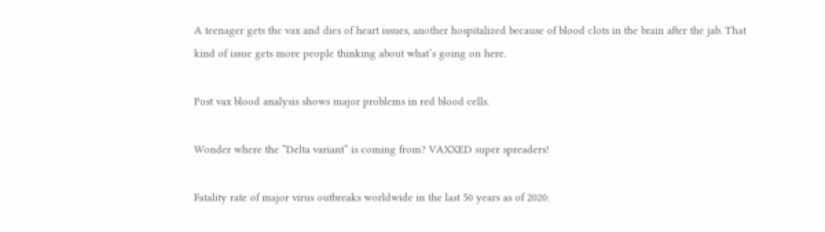A teenager gets the vax and dies of heart issues, another hospitalized because of blood clots in the brain after the jab. That kind of issue gets more people thinking about what’s going on here.

Post vax blood analysis shows major problems in red blood cells.

Wonder where the “Delta variant” is coming from? VAXXED super spreaders!

Fatality rate of major virus outbreaks worldwide in the last 50 years as of 2020: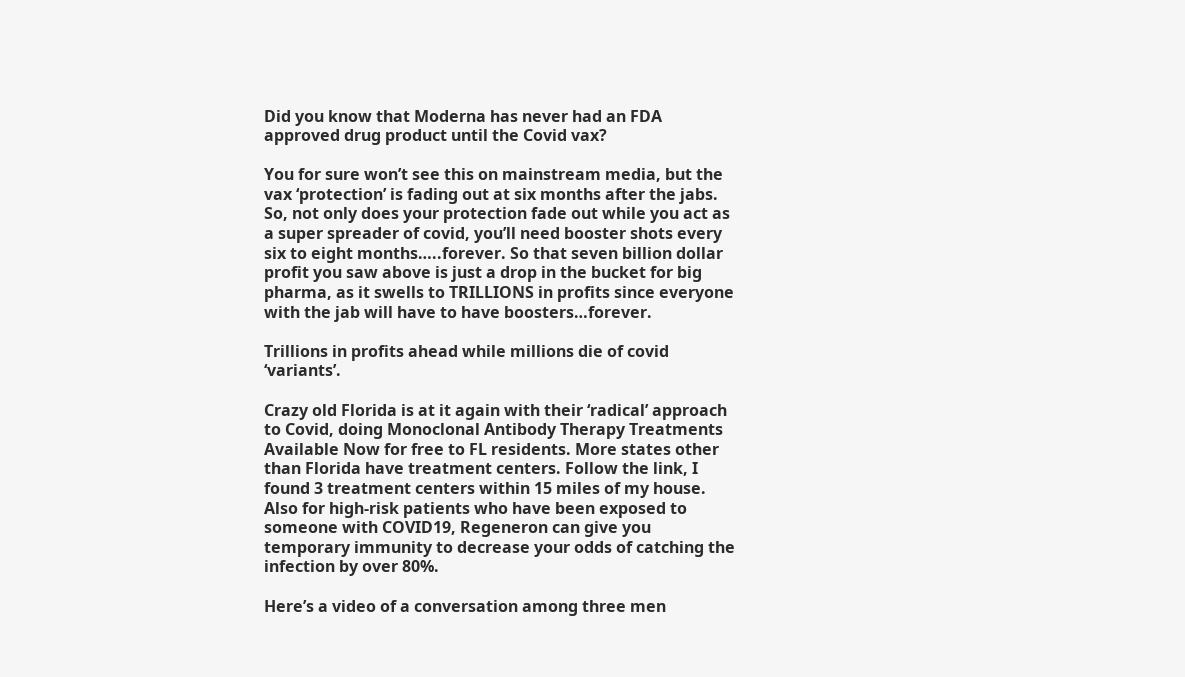Did you know that Moderna has never had an FDA approved drug product until the Covid vax?

You for sure won’t see this on mainstream media, but the vax ‘protection’ is fading out at six months after the jabs. So, not only does your protection fade out while you act as a super spreader of covid, you’ll need booster shots every six to eight months…..forever. So that seven billion dollar profit you saw above is just a drop in the bucket for big pharma, as it swells to TRILLIONS in profits since everyone with the jab will have to have boosters…forever.

Trillions in profits ahead while millions die of covid ‘variants’.

Crazy old Florida is at it again with their ‘radical’ approach to Covid, doing Monoclonal Antibody Therapy Treatments Available Now for free to FL residents. More states other than Florida have treatment centers. Follow the link, I found 3 treatment centers within 15 miles of my house. Also for high-risk patients who have been exposed to someone with COVID19, Regeneron can give you temporary immunity to decrease your odds of catching the infection by over 80%.

Here’s a video of a conversation among three men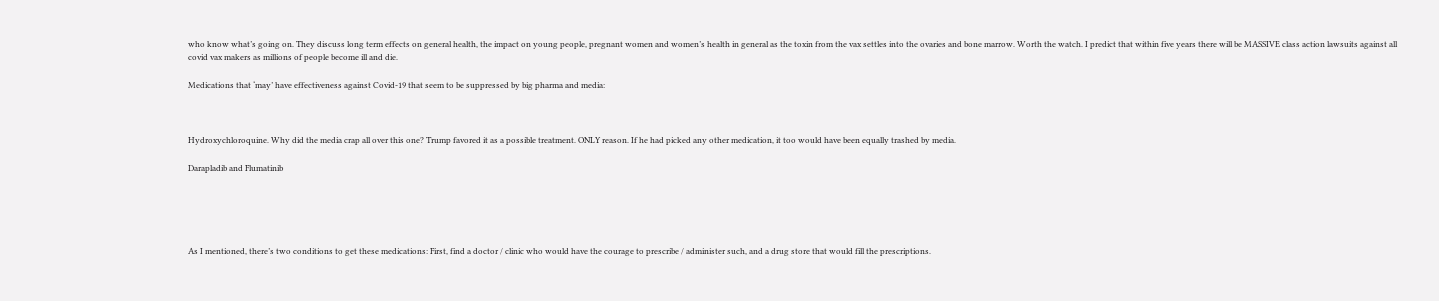who know what’s going on. They discuss long term effects on general health, the impact on young people, pregnant women and women’s health in general as the toxin from the vax settles into the ovaries and bone marrow. Worth the watch. I predict that within five years there will be MASSIVE class action lawsuits against all covid vax makers as millions of people become ill and die.

Medications that ‘may’ have effectiveness against Covid-19 that seem to be suppressed by big pharma and media:



Hydroxychloroquine. Why did the media crap all over this one? Trump favored it as a possible treatment. ONLY reason. If he had picked any other medication, it too would have been equally trashed by media.

Darapladib and Flumatinib





As I mentioned, there’s two conditions to get these medications: First, find a doctor / clinic who would have the courage to prescribe / administer such, and a drug store that would fill the prescriptions.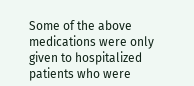Some of the above medications were only given to hospitalized patients who were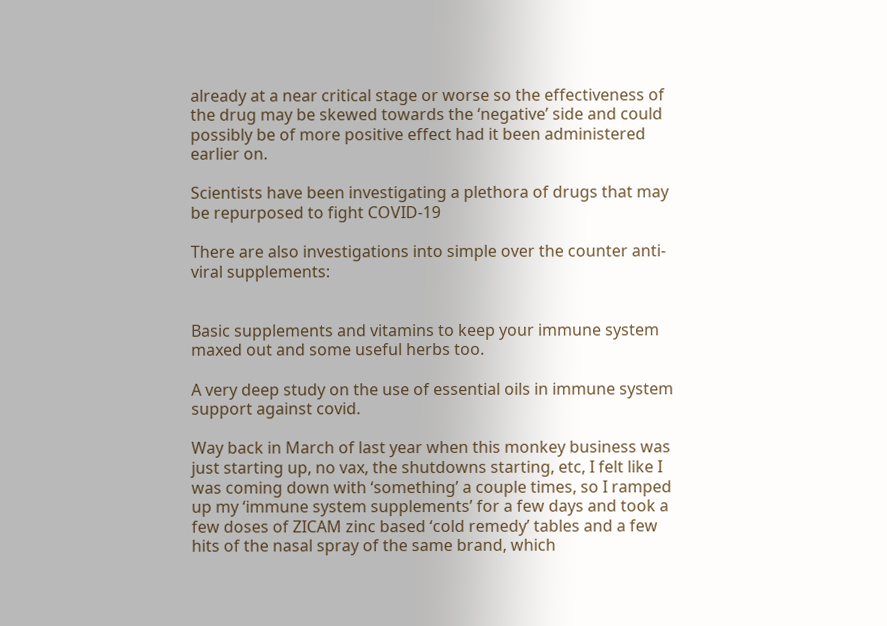already at a near critical stage or worse so the effectiveness of the drug may be skewed towards the ‘negative’ side and could possibly be of more positive effect had it been administered earlier on.

Scientists have been investigating a plethora of drugs that may be repurposed to fight COVID-19

There are also investigations into simple over the counter anti-viral supplements:


Basic supplements and vitamins to keep your immune system maxed out and some useful herbs too.

A very deep study on the use of essential oils in immune system support against covid.

Way back in March of last year when this monkey business was just starting up, no vax, the shutdowns starting, etc, I felt like I was coming down with ‘something’ a couple times, so I ramped up my ‘immune system supplements’ for a few days and took a few doses of ZICAM zinc based ‘cold remedy’ tables and a few hits of the nasal spray of the same brand, which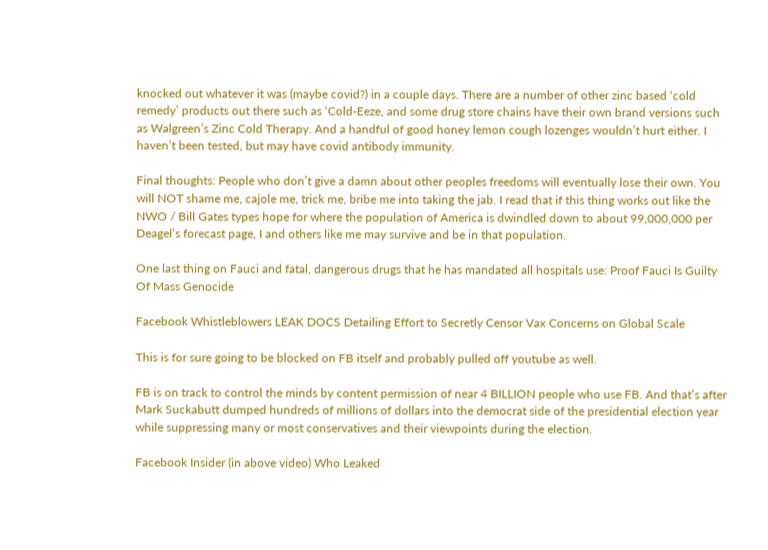knocked out whatever it was (maybe covid?) in a couple days. There are a number of other zinc based ‘cold remedy’ products out there such as ‘Cold-Eeze, and some drug store chains have their own brand versions such as Walgreen’s Zinc Cold Therapy. And a handful of good honey lemon cough lozenges wouldn’t hurt either. I haven’t been tested, but may have covid antibody immunity.

Final thoughts: People who don’t give a damn about other peoples freedoms will eventually lose their own. You will NOT shame me, cajole me, trick me, bribe me into taking the jab. I read that if this thing works out like the NWO / Bill Gates types hope for where the population of America is dwindled down to about 99,000,000 per Deagel’s forecast page, I and others like me may survive and be in that population.

One last thing on Fauci and fatal, dangerous drugs that he has mandated all hospitals use: Proof Fauci Is Guilty Of Mass Genocide

Facebook Whistleblowers LEAK DOCS Detailing Effort to Secretly Censor Vax Concerns on Global Scale

This is for sure going to be blocked on FB itself and probably pulled off youtube as well.

FB is on track to control the minds by content permission of near 4 BILLION people who use FB. And that’s after Mark Suckabutt dumped hundreds of millions of dollars into the democrat side of the presidential election year while suppressing many or most conservatives and their viewpoints during the election.

Facebook Insider (in above video) Who Leaked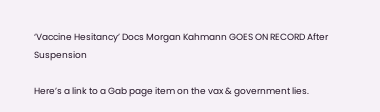‘Vaccine Hesitancy’ Docs Morgan Kahmann GOES ON RECORD After Suspension

Here’s a link to a Gab page item on the vax & government lies.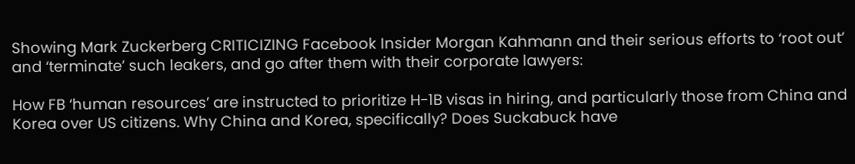Showing Mark Zuckerberg CRITICIZING Facebook Insider Morgan Kahmann and their serious efforts to ‘root out’ and ‘terminate’ such leakers, and go after them with their corporate lawyers:

How FB ‘human resources’ are instructed to prioritize H-1B visas in hiring, and particularly those from China and Korea over US citizens. Why China and Korea, specifically? Does Suckabuck have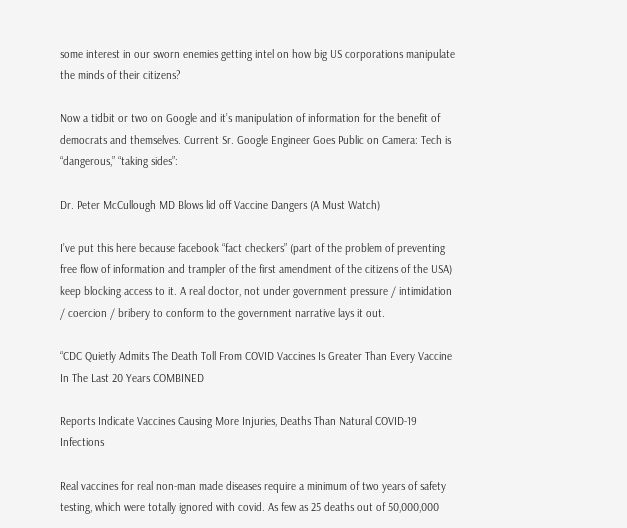some interest in our sworn enemies getting intel on how big US corporations manipulate the minds of their citizens?

Now a tidbit or two on Google and it’s manipulation of information for the benefit of democrats and themselves. Current Sr. Google Engineer Goes Public on Camera: Tech is “dangerous,” “taking sides”:

Dr. Peter McCullough MD Blows lid off Vaccine Dangers (A Must Watch)

I’ve put this here because facebook “fact checkers” (part of the problem of preventing free flow of information and trampler of the first amendment of the citizens of the USA) keep blocking access to it. A real doctor, not under government pressure / intimidation / coercion / bribery to conform to the government narrative lays it out.

“CDC Quietly Admits The Death Toll From COVID Vaccines Is Greater Than Every Vaccine In The Last 20 Years COMBINED

Reports Indicate Vaccines Causing More Injuries, Deaths Than Natural COVID-19 Infections

Real vaccines for real non-man made diseases require a minimum of two years of safety testing, which were totally ignored with covid. As few as 25 deaths out of 50,000,000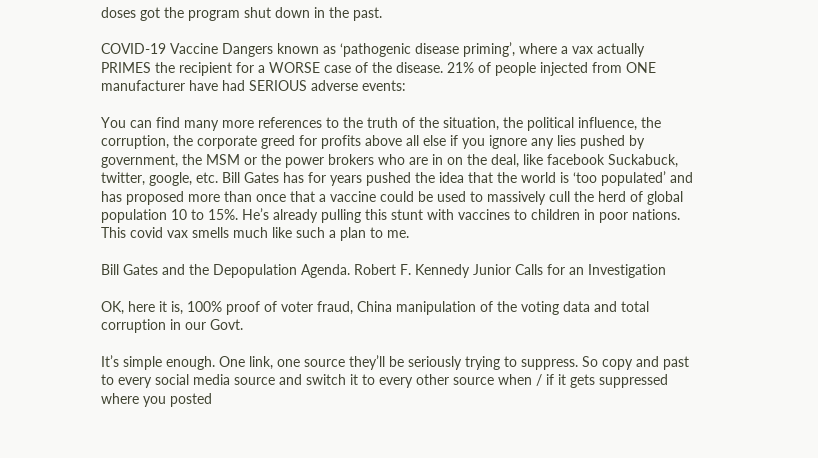doses got the program shut down in the past.

COVID-19 Vaccine Dangers known as ‘pathogenic disease priming’, where a vax actually PRIMES the recipient for a WORSE case of the disease. 21% of people injected from ONE manufacturer have had SERIOUS adverse events:

You can find many more references to the truth of the situation, the political influence, the corruption, the corporate greed for profits above all else if you ignore any lies pushed by government, the MSM or the power brokers who are in on the deal, like facebook Suckabuck, twitter, google, etc. Bill Gates has for years pushed the idea that the world is ‘too populated’ and has proposed more than once that a vaccine could be used to massively cull the herd of global population 10 to 15%. He’s already pulling this stunt with vaccines to children in poor nations. This covid vax smells much like such a plan to me.

Bill Gates and the Depopulation Agenda. Robert F. Kennedy Junior Calls for an Investigation

OK, here it is, 100% proof of voter fraud, China manipulation of the voting data and total corruption in our Govt.

It’s simple enough. One link, one source they’ll be seriously trying to suppress. So copy and past to every social media source and switch it to every other source when / if it gets suppressed where you posted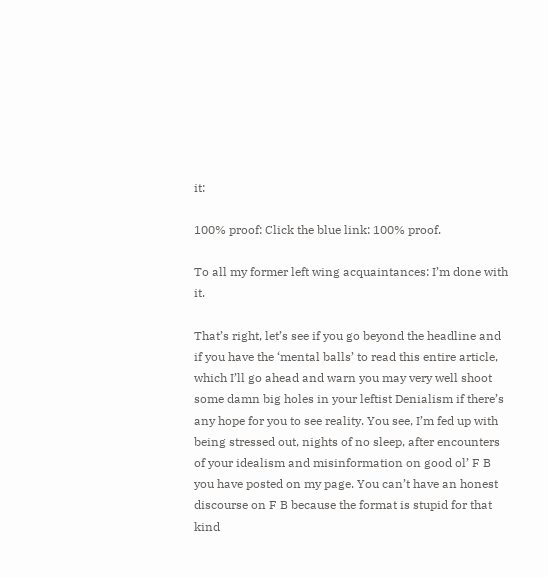it:

100% proof: Click the blue link: 100% proof.

To all my former left wing acquaintances: I’m done with it.

That’s right, let’s see if you go beyond the headline and if you have the ‘mental balls’ to read this entire article, which I’ll go ahead and warn you may very well shoot some damn big holes in your leftist Denialism if there’s any hope for you to see reality. You see, I’m fed up with being stressed out, nights of no sleep, after encounters of your idealism and misinformation on good ol’ F B you have posted on my page. You can’t have an honest discourse on F B because the format is stupid for that kind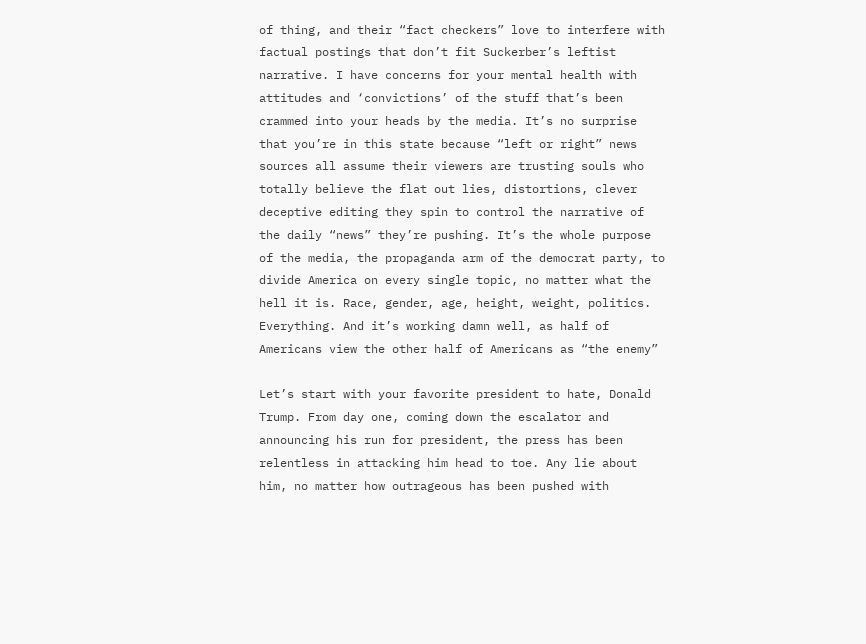of thing, and their “fact checkers” love to interfere with factual postings that don’t fit Suckerber’s leftist narrative. I have concerns for your mental health with attitudes and ‘convictions’ of the stuff that’s been crammed into your heads by the media. It’s no surprise that you’re in this state because “left or right” news sources all assume their viewers are trusting souls who totally believe the flat out lies, distortions, clever deceptive editing they spin to control the narrative of the daily “news” they’re pushing. It’s the whole purpose of the media, the propaganda arm of the democrat party, to divide America on every single topic, no matter what the hell it is. Race, gender, age, height, weight, politics. Everything. And it’s working damn well, as half of Americans view the other half of Americans as “the enemy”

Let’s start with your favorite president to hate, Donald Trump. From day one, coming down the escalator and announcing his run for president, the press has been relentless in attacking him head to toe. Any lie about him, no matter how outrageous has been pushed with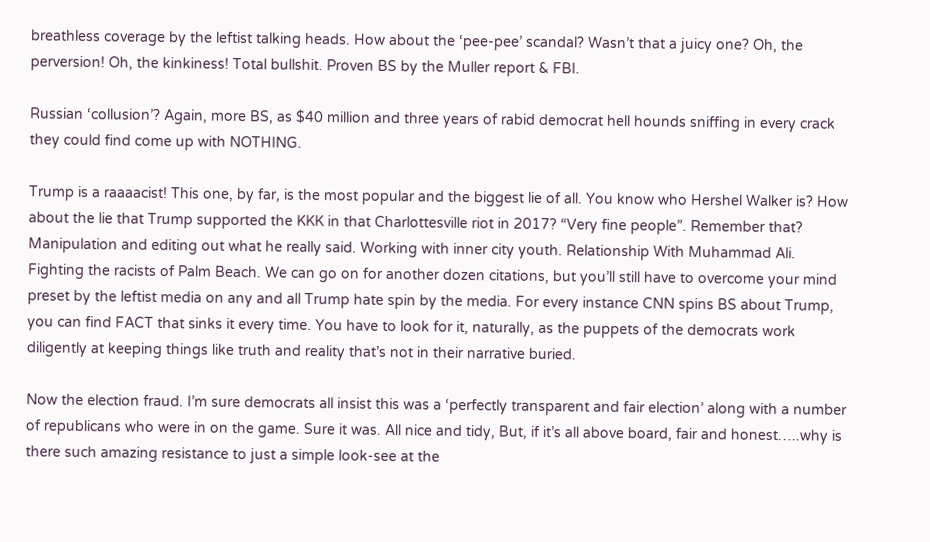breathless coverage by the leftist talking heads. How about the ‘pee-pee’ scandal? Wasn’t that a juicy one? Oh, the perversion! Oh, the kinkiness! Total bullshit. Proven BS by the Muller report & FBI.

Russian ‘collusion’? Again, more BS, as $40 million and three years of rabid democrat hell hounds sniffing in every crack they could find come up with NOTHING.

Trump is a raaaacist! This one, by far, is the most popular and the biggest lie of all. You know who Hershel Walker is? How about the lie that Trump supported the KKK in that Charlottesville riot in 2017? “Very fine people”. Remember that? Manipulation and editing out what he really said. Working with inner city youth. Relationship With Muhammad Ali. Fighting the racists of Palm Beach. We can go on for another dozen citations, but you’ll still have to overcome your mind preset by the leftist media on any and all Trump hate spin by the media. For every instance CNN spins BS about Trump, you can find FACT that sinks it every time. You have to look for it, naturally, as the puppets of the democrats work diligently at keeping things like truth and reality that’s not in their narrative buried.

Now the election fraud. I’m sure democrats all insist this was a ‘perfectly transparent and fair election’ along with a number of republicans who were in on the game. Sure it was. All nice and tidy, But, if it’s all above board, fair and honest…..why is there such amazing resistance to just a simple look-see at the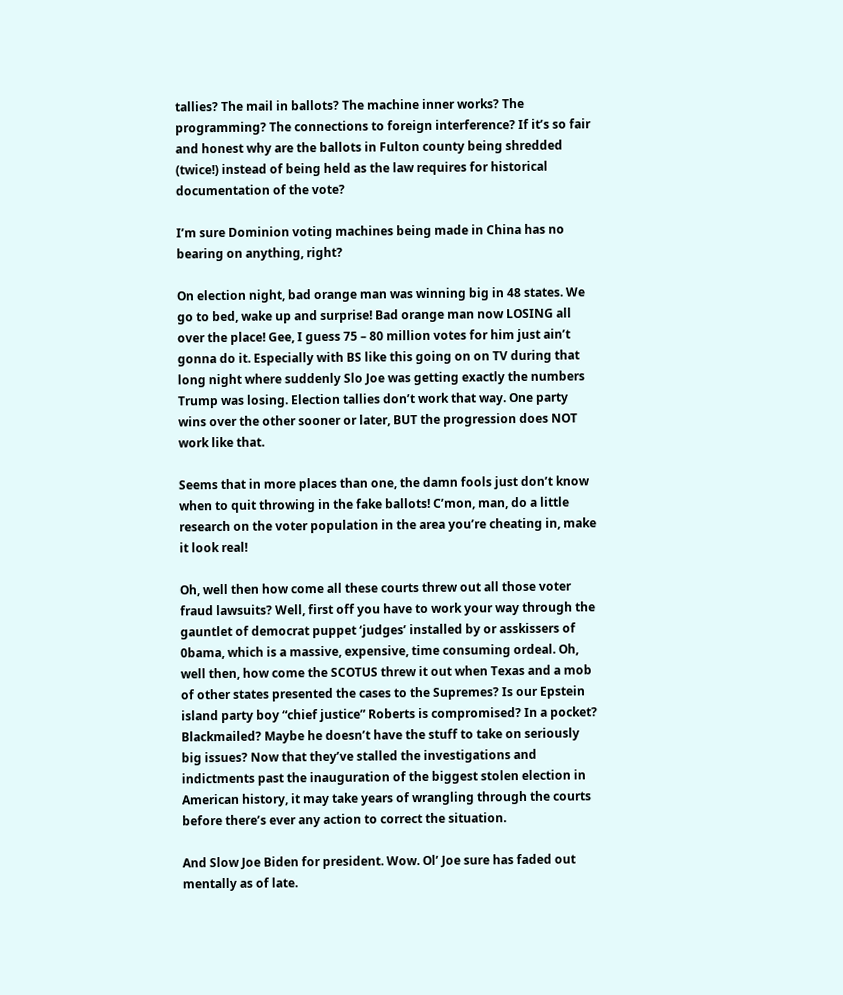tallies? The mail in ballots? The machine inner works? The programming? The connections to foreign interference? If it’s so fair and honest why are the ballots in Fulton county being shredded (twice!) instead of being held as the law requires for historical documentation of the vote?

I’m sure Dominion voting machines being made in China has no bearing on anything, right?

On election night, bad orange man was winning big in 48 states. We go to bed, wake up and surprise! Bad orange man now LOSING all over the place! Gee, I guess 75 – 80 million votes for him just ain’t gonna do it. Especially with BS like this going on on TV during that long night where suddenly Slo Joe was getting exactly the numbers Trump was losing. Election tallies don’t work that way. One party wins over the other sooner or later, BUT the progression does NOT work like that.

Seems that in more places than one, the damn fools just don’t know when to quit throwing in the fake ballots! C’mon, man, do a little research on the voter population in the area you’re cheating in, make it look real!

Oh, well then how come all these courts threw out all those voter fraud lawsuits? Well, first off you have to work your way through the gauntlet of democrat puppet ‘judges’ installed by or asskissers of 0bama, which is a massive, expensive, time consuming ordeal. Oh, well then, how come the SCOTUS threw it out when Texas and a mob of other states presented the cases to the Supremes? Is our Epstein island party boy “chief justice” Roberts is compromised? In a pocket? Blackmailed? Maybe he doesn’t have the stuff to take on seriously big issues? Now that they’ve stalled the investigations and indictments past the inauguration of the biggest stolen election in American history, it may take years of wrangling through the courts before there’s ever any action to correct the situation.

And Slow Joe Biden for president. Wow. Ol’ Joe sure has faded out mentally as of late.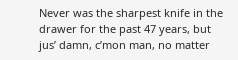Never was the sharpest knife in the drawer for the past 47 years, but jus’ damn, c’mon man, no matter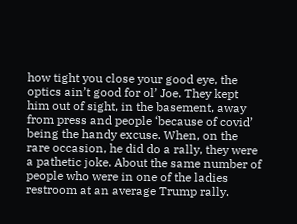how tight you close your good eye, the optics ain’t good for ol’ Joe. They kept him out of sight, in the basement, away from press and people ‘because of covid’ being the handy excuse. When, on the rare occasion, he did do a rally, they were a pathetic joke. About the same number of people who were in one of the ladies restroom at an average Trump rally.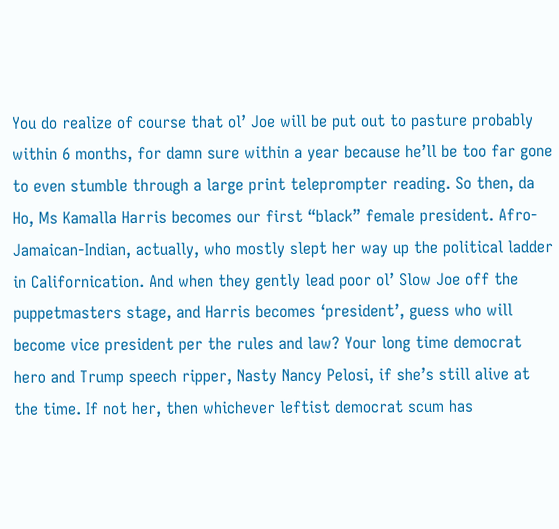You do realize of course that ol’ Joe will be put out to pasture probably within 6 months, for damn sure within a year because he’ll be too far gone to even stumble through a large print teleprompter reading. So then, da Ho, Ms Kamalla Harris becomes our first “black” female president. Afro-Jamaican-Indian, actually, who mostly slept her way up the political ladder in Californication. And when they gently lead poor ol’ Slow Joe off the puppetmasters stage, and Harris becomes ‘president’, guess who will become vice president per the rules and law? Your long time democrat hero and Trump speech ripper, Nasty Nancy Pelosi, if she’s still alive at the time. If not her, then whichever leftist democrat scum has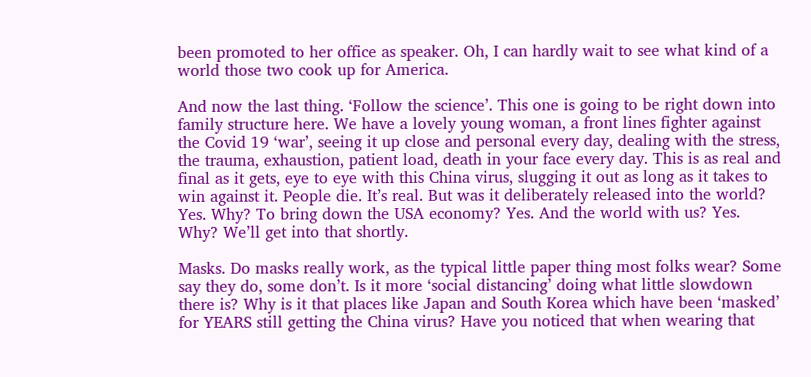been promoted to her office as speaker. Oh, I can hardly wait to see what kind of a world those two cook up for America.

And now the last thing. ‘Follow the science’. This one is going to be right down into family structure here. We have a lovely young woman, a front lines fighter against the Covid 19 ‘war’, seeing it up close and personal every day, dealing with the stress, the trauma, exhaustion, patient load, death in your face every day. This is as real and final as it gets, eye to eye with this China virus, slugging it out as long as it takes to win against it. People die. It’s real. But was it deliberately released into the world? Yes. Why? To bring down the USA economy? Yes. And the world with us? Yes. Why? We’ll get into that shortly.

Masks. Do masks really work, as the typical little paper thing most folks wear? Some say they do, some don’t. Is it more ‘social distancing’ doing what little slowdown there is? Why is it that places like Japan and South Korea which have been ‘masked’ for YEARS still getting the China virus? Have you noticed that when wearing that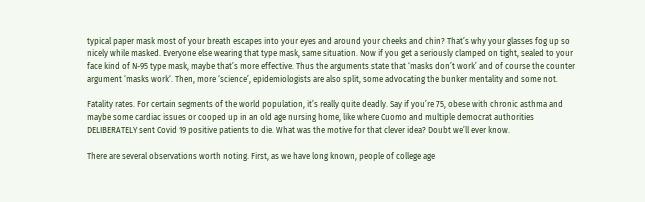typical paper mask most of your breath escapes into your eyes and around your cheeks and chin? That’s why your glasses fog up so nicely while masked. Everyone else wearing that type mask, same situation. Now if you get a seriously clamped on tight, sealed to your face kind of N-95 type mask, maybe that’s more effective. Thus the arguments state that ‘masks don’t work’ and of course the counter argument ‘masks work‘. Then, more ‘science’, epidemiologists are also split, some advocating the bunker mentality and some not.

Fatality rates. For certain segments of the world population, it’s really quite deadly. Say if you’re 75, obese with chronic asthma and maybe some cardiac issues or cooped up in an old age nursing home, like where Cuomo and multiple democrat authorities DELIBERATELY sent Covid 19 positive patients to die. What was the motive for that clever idea? Doubt we’ll ever know.

There are several observations worth noting. First, as we have long known, people of college age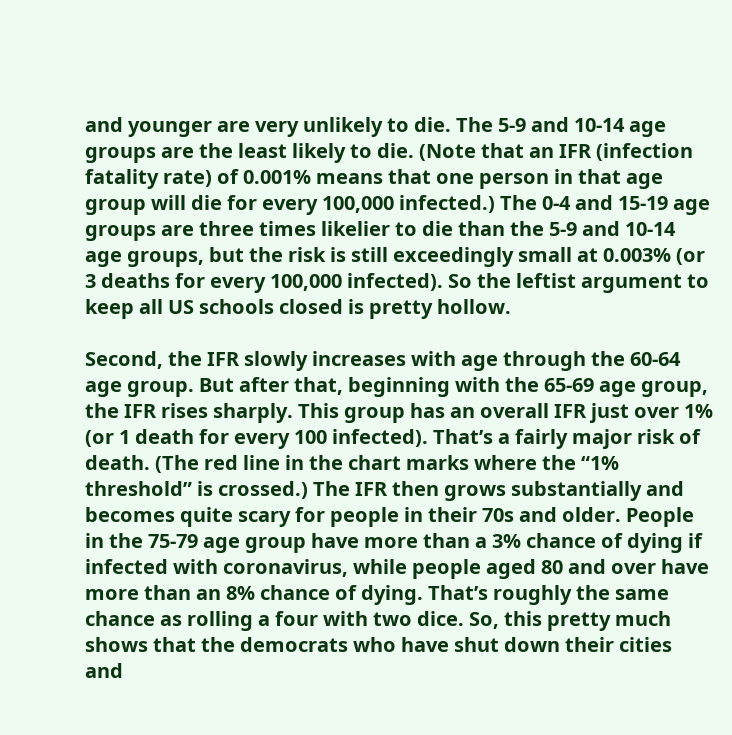and younger are very unlikely to die. The 5-9 and 10-14 age groups are the least likely to die. (Note that an IFR (infection fatality rate) of 0.001% means that one person in that age group will die for every 100,000 infected.) The 0-4 and 15-19 age groups are three times likelier to die than the 5-9 and 10-14 age groups, but the risk is still exceedingly small at 0.003% (or 3 deaths for every 100,000 infected). So the leftist argument to keep all US schools closed is pretty hollow.

Second, the IFR slowly increases with age through the 60-64 age group. But after that, beginning with the 65-69 age group, the IFR rises sharply. This group has an overall IFR just over 1% (or 1 death for every 100 infected). That’s a fairly major risk of death. (The red line in the chart marks where the “1% threshold” is crossed.) The IFR then grows substantially and becomes quite scary for people in their 70s and older. People in the 75-79 age group have more than a 3% chance of dying if infected with coronavirus, while people aged 80 and over have more than an 8% chance of dying. That’s roughly the same chance as rolling a four with two dice. So, this pretty much shows that the democrats who have shut down their cities and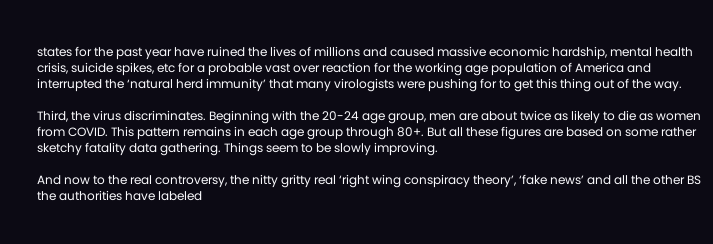states for the past year have ruined the lives of millions and caused massive economic hardship, mental health crisis, suicide spikes, etc for a probable vast over reaction for the working age population of America and interrupted the ‘natural herd immunity’ that many virologists were pushing for to get this thing out of the way.

Third, the virus discriminates. Beginning with the 20-24 age group, men are about twice as likely to die as women from COVID. This pattern remains in each age group through 80+. But all these figures are based on some rather sketchy fatality data gathering. Things seem to be slowly improving.

And now to the real controversy, the nitty gritty real ‘right wing conspiracy theory’, ‘fake news’ and all the other BS the authorities have labeled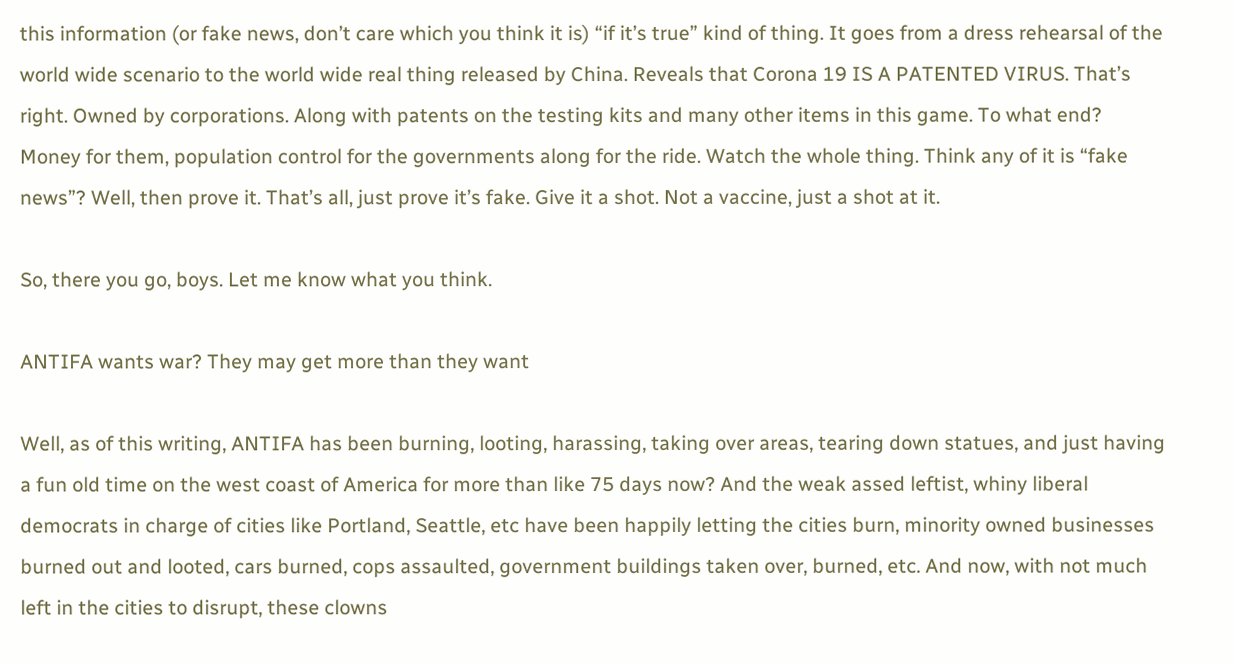this information (or fake news, don’t care which you think it is) “if it’s true” kind of thing. It goes from a dress rehearsal of the world wide scenario to the world wide real thing released by China. Reveals that Corona 19 IS A PATENTED VIRUS. That’s right. Owned by corporations. Along with patents on the testing kits and many other items in this game. To what end? Money for them, population control for the governments along for the ride. Watch the whole thing. Think any of it is “fake news”? Well, then prove it. That’s all, just prove it’s fake. Give it a shot. Not a vaccine, just a shot at it.

So, there you go, boys. Let me know what you think.

ANTIFA wants war? They may get more than they want

Well, as of this writing, ANTIFA has been burning, looting, harassing, taking over areas, tearing down statues, and just having a fun old time on the west coast of America for more than like 75 days now? And the weak assed leftist, whiny liberal democrats in charge of cities like Portland, Seattle, etc have been happily letting the cities burn, minority owned businesses burned out and looted, cars burned, cops assaulted, government buildings taken over, burned, etc. And now, with not much left in the cities to disrupt, these clowns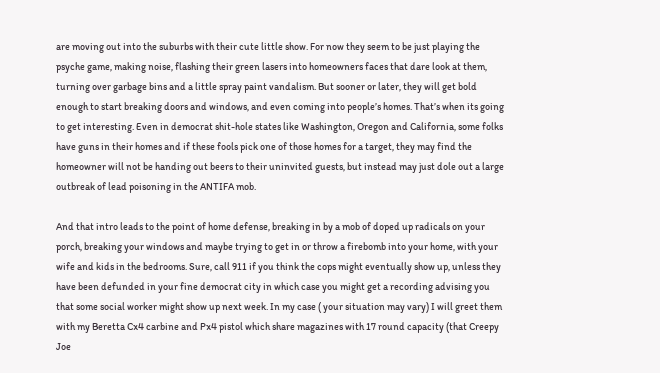are moving out into the suburbs with their cute little show. For now they seem to be just playing the psyche game, making noise, flashing their green lasers into homeowners faces that dare look at them, turning over garbage bins and a little spray paint vandalism. But sooner or later, they will get bold enough to start breaking doors and windows, and even coming into people’s homes. That’s when its going to get interesting. Even in democrat shit-hole states like Washington, Oregon and California, some folks have guns in their homes and if these fools pick one of those homes for a target, they may find the homeowner will not be handing out beers to their uninvited guests, but instead may just dole out a large outbreak of lead poisoning in the ANTIFA mob.

And that intro leads to the point of home defense, breaking in by a mob of doped up radicals on your porch, breaking your windows and maybe trying to get in or throw a firebomb into your home, with your wife and kids in the bedrooms. Sure, call 911 if you think the cops might eventually show up, unless they have been defunded in your fine democrat city in which case you might get a recording advising you that some social worker might show up next week. In my case ( your situation may vary) I will greet them with my Beretta Cx4 carbine and Px4 pistol which share magazines with 17 round capacity (that Creepy Joe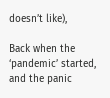doesn’t like),

Back when the ‘pandemic’ started, and the panic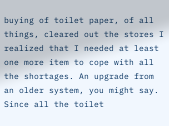buying of toilet paper, of all things, cleared out the stores I realized that I needed at least one more item to cope with all the shortages. An upgrade from an older system, you might say. Since all the toilet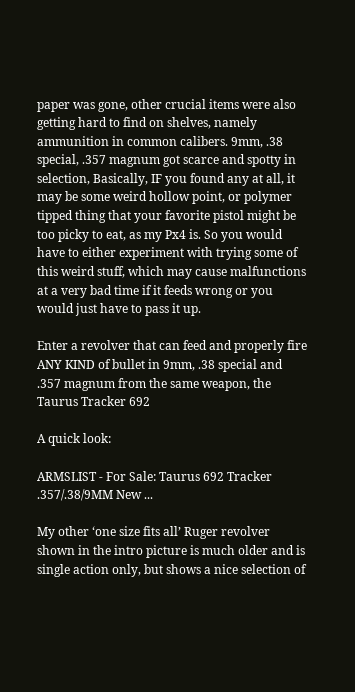paper was gone, other crucial items were also getting hard to find on shelves, namely ammunition in common calibers. 9mm, .38 special, .357 magnum got scarce and spotty in selection, Basically, IF you found any at all, it may be some weird hollow point, or polymer tipped thing that your favorite pistol might be too picky to eat, as my Px4 is. So you would have to either experiment with trying some of this weird stuff, which may cause malfunctions at a very bad time if it feeds wrong or you would just have to pass it up.

Enter a revolver that can feed and properly fire ANY KIND of bullet in 9mm, .38 special and .357 magnum from the same weapon, the Taurus Tracker 692

A quick look:

ARMSLIST - For Sale: Taurus 692 Tracker .357/.38/9MM New ...

My other ‘one size fits all’ Ruger revolver shown in the intro picture is much older and is single action only, but shows a nice selection of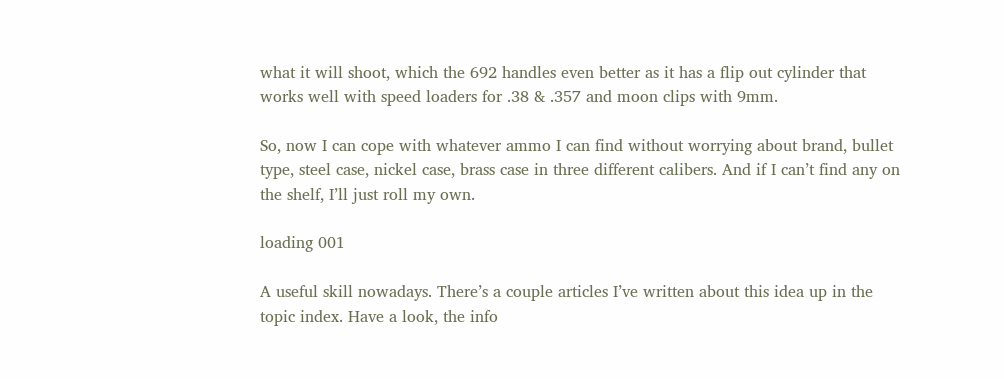what it will shoot, which the 692 handles even better as it has a flip out cylinder that works well with speed loaders for .38 & .357 and moon clips with 9mm.

So, now I can cope with whatever ammo I can find without worrying about brand, bullet type, steel case, nickel case, brass case in three different calibers. And if I can’t find any on the shelf, I’ll just roll my own.

loading 001

A useful skill nowadays. There’s a couple articles I’ve written about this idea up in the topic index. Have a look, the info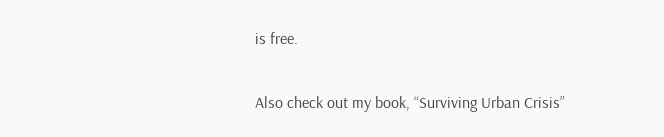is free.

Also check out my book, “Surviving Urban Crisis”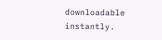downloadable instantly.